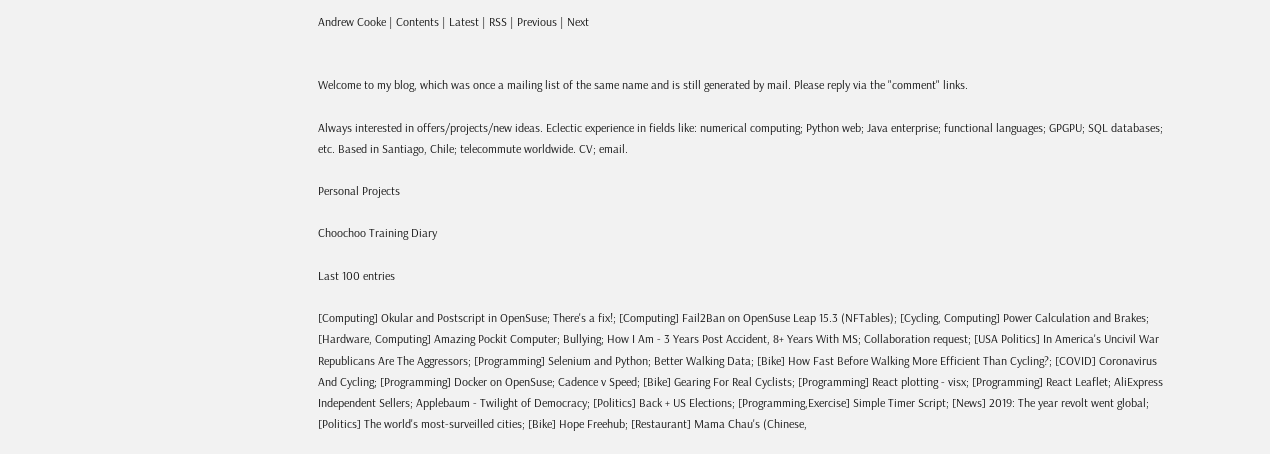Andrew Cooke | Contents | Latest | RSS | Previous | Next


Welcome to my blog, which was once a mailing list of the same name and is still generated by mail. Please reply via the "comment" links.

Always interested in offers/projects/new ideas. Eclectic experience in fields like: numerical computing; Python web; Java enterprise; functional languages; GPGPU; SQL databases; etc. Based in Santiago, Chile; telecommute worldwide. CV; email.

Personal Projects

Choochoo Training Diary

Last 100 entries

[Computing] Okular and Postscript in OpenSuse; There's a fix!; [Computing] Fail2Ban on OpenSuse Leap 15.3 (NFTables); [Cycling, Computing] Power Calculation and Brakes; [Hardware, Computing] Amazing Pockit Computer; Bullying; How I Am - 3 Years Post Accident, 8+ Years With MS; Collaboration request; [USA Politics] In America's Uncivil War Republicans Are The Aggressors; [Programming] Selenium and Python; Better Walking Data; [Bike] How Fast Before Walking More Efficient Than Cycling?; [COVID] Coronavirus And Cycling; [Programming] Docker on OpenSuse; Cadence v Speed; [Bike] Gearing For Real Cyclists; [Programming] React plotting - visx; [Programming] React Leaflet; AliExpress Independent Sellers; Applebaum - Twilight of Democracy; [Politics] Back + US Elections; [Programming,Exercise] Simple Timer Script; [News] 2019: The year revolt went global; [Politics] The world's most-surveilled cities; [Bike] Hope Freehub; [Restaurant] Mama Chau's (Chinese,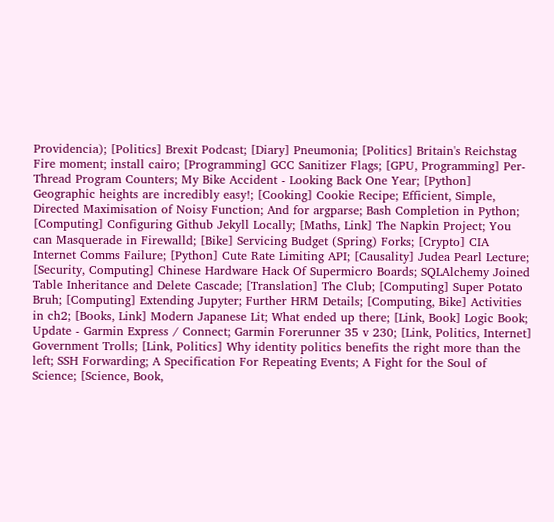Providencia); [Politics] Brexit Podcast; [Diary] Pneumonia; [Politics] Britain's Reichstag Fire moment; install cairo; [Programming] GCC Sanitizer Flags; [GPU, Programming] Per-Thread Program Counters; My Bike Accident - Looking Back One Year; [Python] Geographic heights are incredibly easy!; [Cooking] Cookie Recipe; Efficient, Simple, Directed Maximisation of Noisy Function; And for argparse; Bash Completion in Python; [Computing] Configuring Github Jekyll Locally; [Maths, Link] The Napkin Project; You can Masquerade in Firewalld; [Bike] Servicing Budget (Spring) Forks; [Crypto] CIA Internet Comms Failure; [Python] Cute Rate Limiting API; [Causality] Judea Pearl Lecture; [Security, Computing] Chinese Hardware Hack Of Supermicro Boards; SQLAlchemy Joined Table Inheritance and Delete Cascade; [Translation] The Club; [Computing] Super Potato Bruh; [Computing] Extending Jupyter; Further HRM Details; [Computing, Bike] Activities in ch2; [Books, Link] Modern Japanese Lit; What ended up there; [Link, Book] Logic Book; Update - Garmin Express / Connect; Garmin Forerunner 35 v 230; [Link, Politics, Internet] Government Trolls; [Link, Politics] Why identity politics benefits the right more than the left; SSH Forwarding; A Specification For Repeating Events; A Fight for the Soul of Science; [Science, Book,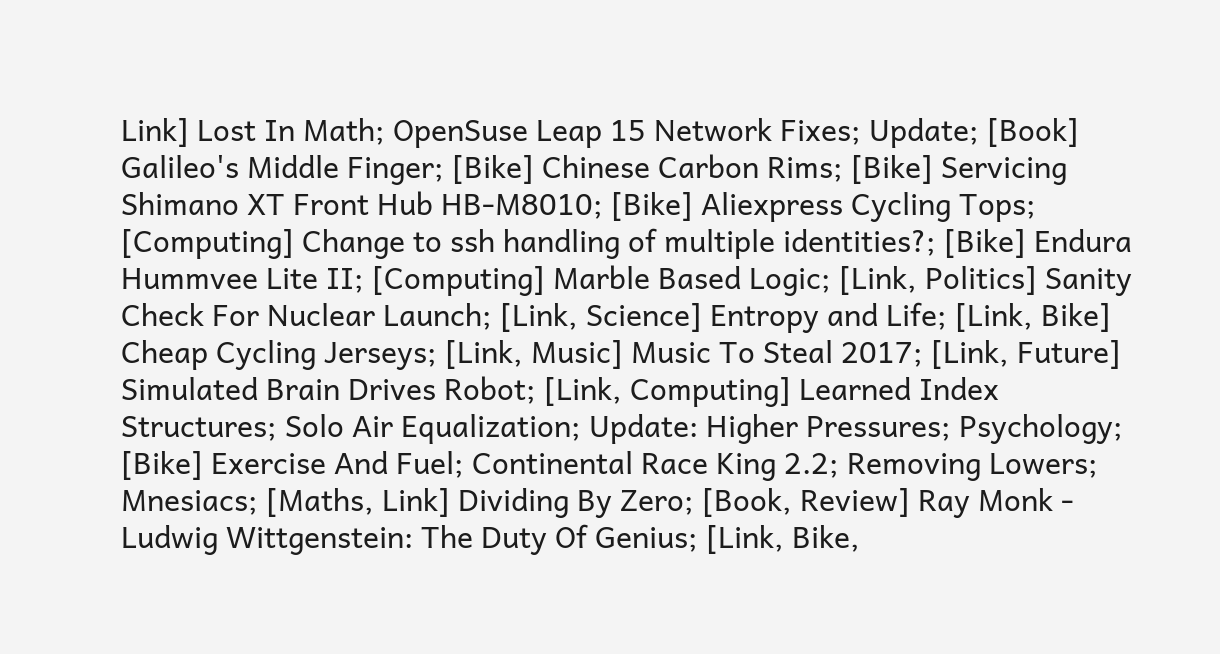Link] Lost In Math; OpenSuse Leap 15 Network Fixes; Update; [Book] Galileo's Middle Finger; [Bike] Chinese Carbon Rims; [Bike] Servicing Shimano XT Front Hub HB-M8010; [Bike] Aliexpress Cycling Tops; [Computing] Change to ssh handling of multiple identities?; [Bike] Endura Hummvee Lite II; [Computing] Marble Based Logic; [Link, Politics] Sanity Check For Nuclear Launch; [Link, Science] Entropy and Life; [Link, Bike] Cheap Cycling Jerseys; [Link, Music] Music To Steal 2017; [Link, Future] Simulated Brain Drives Robot; [Link, Computing] Learned Index Structures; Solo Air Equalization; Update: Higher Pressures; Psychology; [Bike] Exercise And Fuel; Continental Race King 2.2; Removing Lowers; Mnesiacs; [Maths, Link] Dividing By Zero; [Book, Review] Ray Monk - Ludwig Wittgenstein: The Duty Of Genius; [Link, Bike,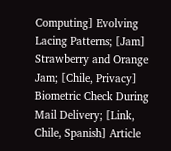Computing] Evolving Lacing Patterns; [Jam] Strawberry and Orange Jam; [Chile, Privacy] Biometric Check During Mail Delivery; [Link, Chile, Spanish] Article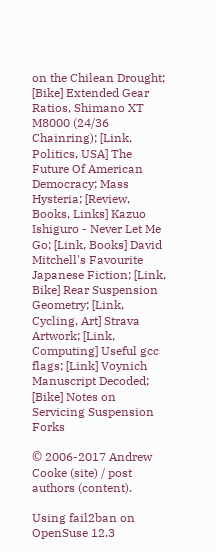on the Chilean Drought; [Bike] Extended Gear Ratios, Shimano XT M8000 (24/36 Chainring); [Link, Politics, USA] The Future Of American Democracy; Mass Hysteria; [Review, Books, Links] Kazuo Ishiguro - Never Let Me Go; [Link, Books] David Mitchell's Favourite Japanese Fiction; [Link, Bike] Rear Suspension Geometry; [Link, Cycling, Art] Strava Artwork; [Link, Computing] Useful gcc flags; [Link] Voynich Manuscript Decoded; [Bike] Notes on Servicing Suspension Forks

© 2006-2017 Andrew Cooke (site) / post authors (content).

Using fail2ban on OpenSuse 12.3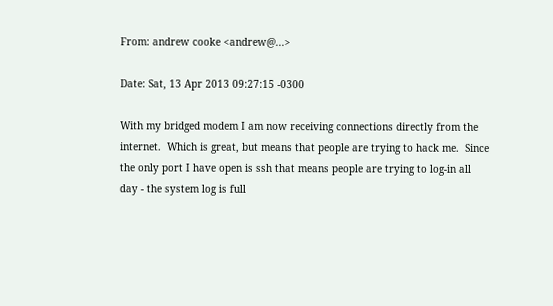From: andrew cooke <andrew@...>

Date: Sat, 13 Apr 2013 09:27:15 -0300

With my bridged modem I am now receiving connections directly from the
internet.  Which is great, but means that people are trying to hack me.  Since
the only port I have open is ssh that means people are trying to log-in all
day - the system log is full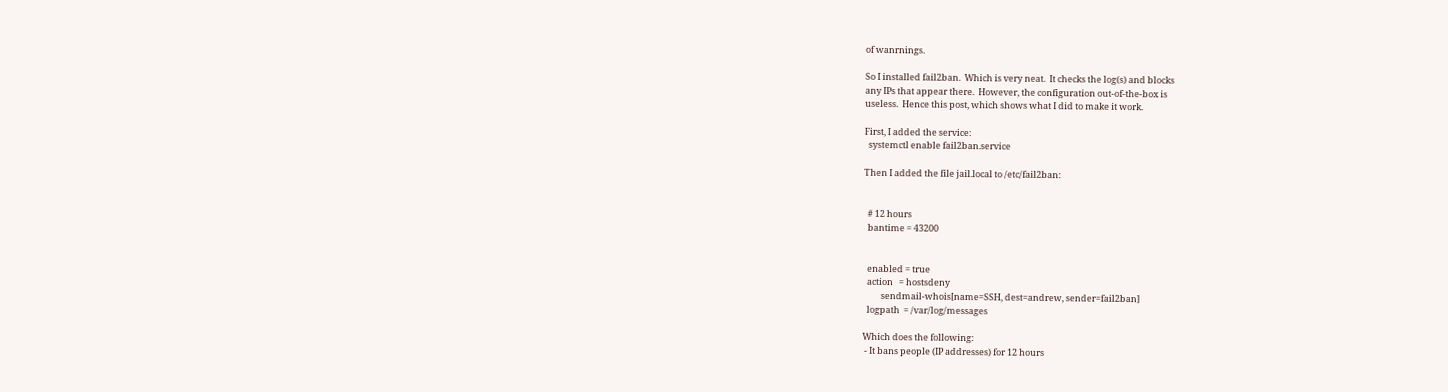of wanrnings.

So I installed fail2ban.  Which is very neat.  It checks the log(s) and blocks
any IPs that appear there.  However, the configuration out-of-the-box is
useless.  Hence this post, which shows what I did to make it work.

First, I added the service:
  systemctl enable fail2ban.service

Then I added the file jail.local to /etc/fail2ban:


  # 12 hours
  bantime = 43200


  enabled = true
  action   = hostsdeny
         sendmail-whois[name=SSH, dest=andrew, sender=fail2ban]
  logpath  = /var/log/messages

Which does the following:
 - It bans people (IP addresses) for 12 hours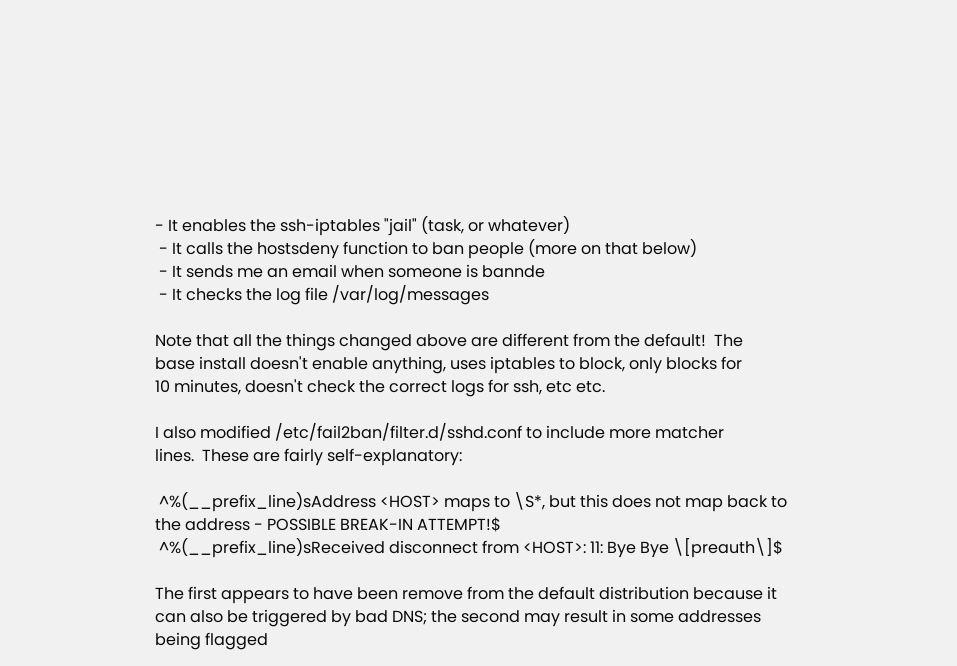- It enables the ssh-iptables "jail" (task, or whatever)
 - It calls the hostsdeny function to ban people (more on that below)
 - It sends me an email when someone is bannde
 - It checks the log file /var/log/messages

Note that all the things changed above are different from the default!  The
base install doesn't enable anything, uses iptables to block, only blocks for
10 minutes, doesn't check the correct logs for ssh, etc etc.

I also modified /etc/fail2ban/filter.d/sshd.conf to include more matcher
lines.  These are fairly self-explanatory:

 ^%(__prefix_line)sAddress <HOST> maps to \S*, but this does not map back to the address - POSSIBLE BREAK-IN ATTEMPT!$
 ^%(__prefix_line)sReceived disconnect from <HOST>: 11: Bye Bye \[preauth\]$

The first appears to have been remove from the default distribution because it
can also be triggered by bad DNS; the second may result in some addresses
being flagged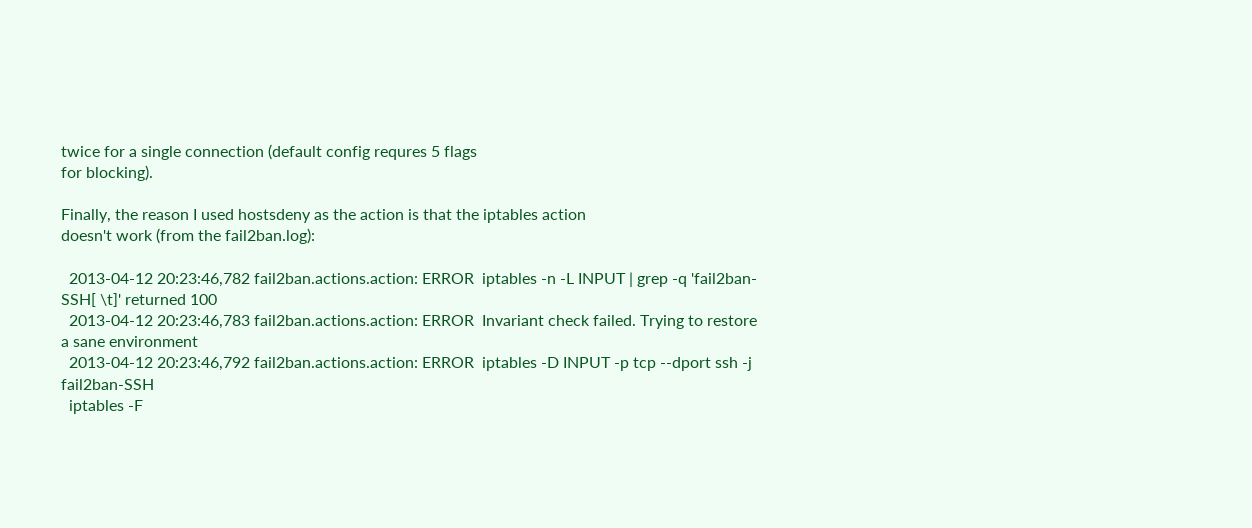twice for a single connection (default config requres 5 flags
for blocking).

Finally, the reason I used hostsdeny as the action is that the iptables action
doesn't work (from the fail2ban.log):

  2013-04-12 20:23:46,782 fail2ban.actions.action: ERROR  iptables -n -L INPUT | grep -q 'fail2ban-SSH[ \t]' returned 100
  2013-04-12 20:23:46,783 fail2ban.actions.action: ERROR  Invariant check failed. Trying to restore a sane environment
  2013-04-12 20:23:46,792 fail2ban.actions.action: ERROR  iptables -D INPUT -p tcp --dport ssh -j fail2ban-SSH
  iptables -F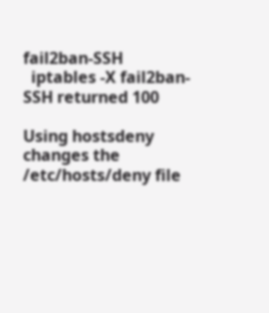fail2ban-SSH
  iptables -X fail2ban-SSH returned 100

Using hostsdeny changes the /etc/hosts/deny file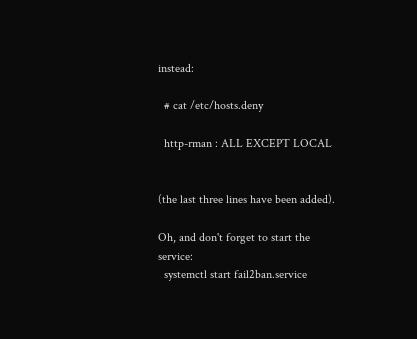instead:

  # cat /etc/hosts.deny

  http-rman : ALL EXCEPT LOCAL


(the last three lines have been added).

Oh, and don't forget to start the service:
  systemctl start fail2ban.service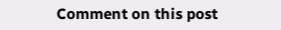Comment on this post